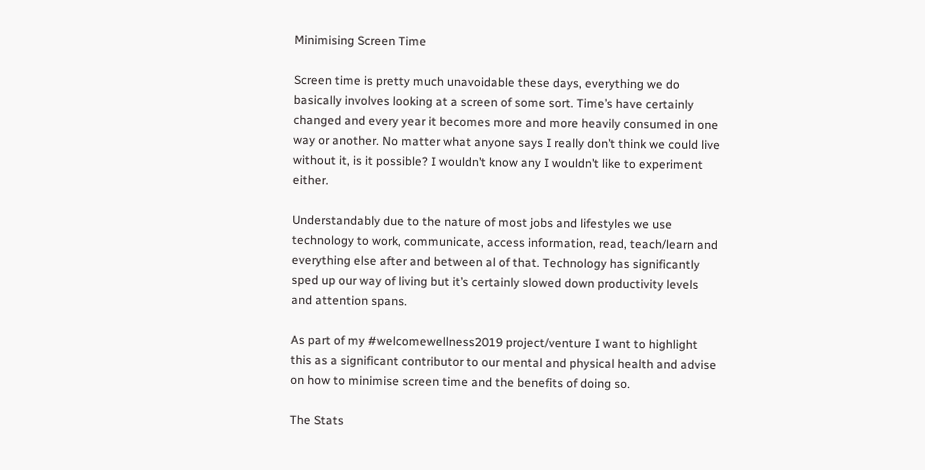Minimising Screen Time

Screen time is pretty much unavoidable these days, everything we do basically involves looking at a screen of some sort. Time’s have certainly changed and every year it becomes more and more heavily consumed in one way or another. No matter what anyone says I really don’t think we could live without it, is it possible? I wouldn’t know any I wouldn’t like to experiment either.

Understandably due to the nature of most jobs and lifestyles we use technology to work, communicate, access information, read, teach/learn and everything else after and between al of that. Technology has significantly sped up our way of living but it’s certainly slowed down productivity levels and attention spans.

As part of my #welcomewellness2019 project/venture I want to highlight this as a significant contributor to our mental and physical health and advise on how to minimise screen time and the benefits of doing so.

The Stats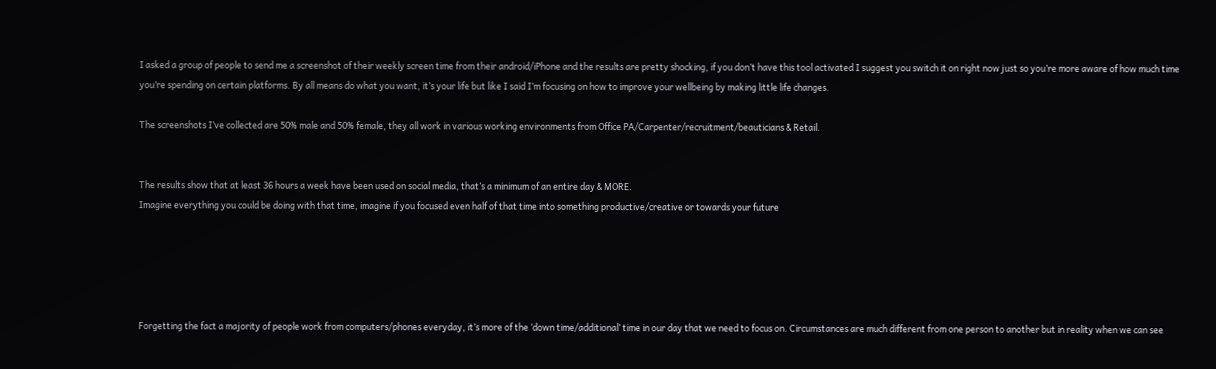I asked a group of people to send me a screenshot of their weekly screen time from their android/iPhone and the results are pretty shocking, if you don’t have this tool activated I suggest you switch it on right now just so you’re more aware of how much time you’re spending on certain platforms. By all means do what you want, it’s your life but like I said I’m focusing on how to improve your wellbeing by making little life changes.

The screenshots I’ve collected are 50% male and 50% female, they all work in various working environments from Office PA/Carpenter/recruitment/beauticians & Retail.


The results show that at least 36 hours a week have been used on social media, that’s a minimum of an entire day & MORE.
Imagine everything you could be doing with that time, imagine if you focused even half of that time into something productive/creative or towards your future





Forgetting the fact a majority of people work from computers/phones everyday, it’s more of the ‘down time/additional’ time in our day that we need to focus on. Circumstances are much different from one person to another but in reality when we can see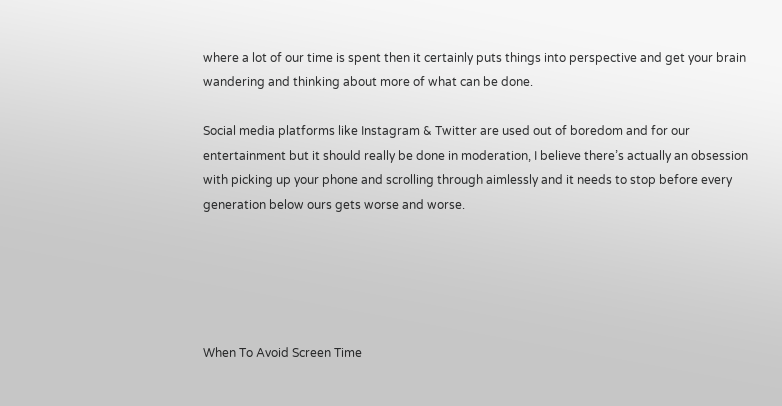where a lot of our time is spent then it certainly puts things into perspective and get your brain wandering and thinking about more of what can be done.

Social media platforms like Instagram & Twitter are used out of boredom and for our entertainment but it should really be done in moderation, I believe there’s actually an obsession with picking up your phone and scrolling through aimlessly and it needs to stop before every generation below ours gets worse and worse.





When To Avoid Screen Time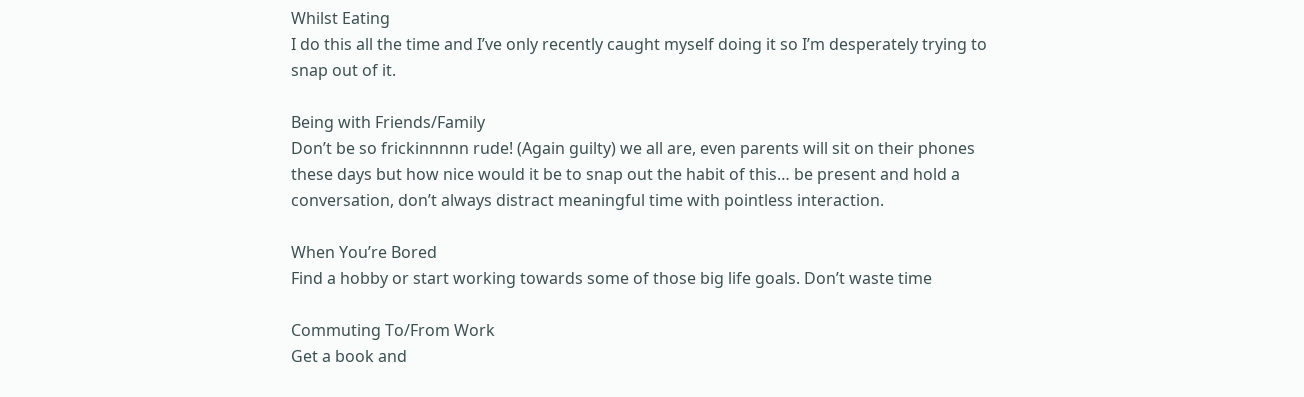Whilst Eating
I do this all the time and I’ve only recently caught myself doing it so I’m desperately trying to snap out of it.

Being with Friends/Family
Don’t be so frickinnnnn rude! (Again guilty) we all are, even parents will sit on their phones these days but how nice would it be to snap out the habit of this… be present and hold a conversation, don’t always distract meaningful time with pointless interaction.

When You’re Bored
Find a hobby or start working towards some of those big life goals. Don’t waste time

Commuting To/From Work
Get a book and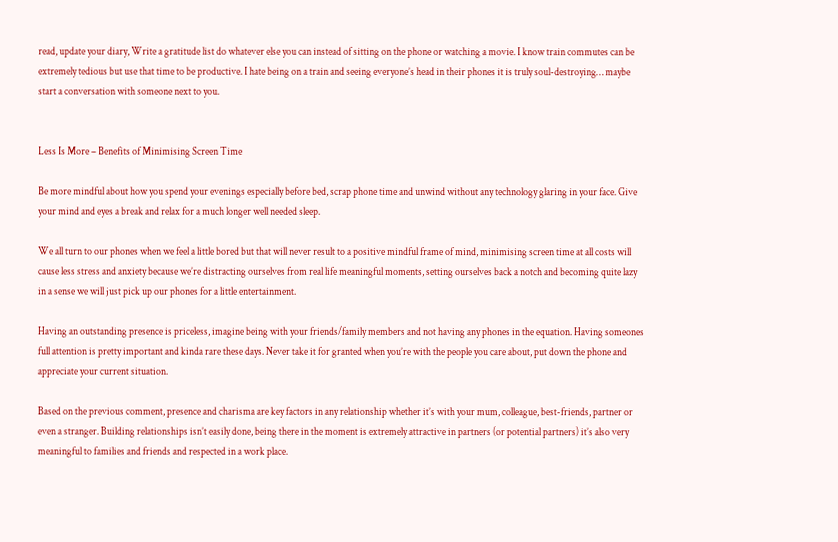read, update your diary, Write a gratitude list do whatever else you can instead of sitting on the phone or watching a movie. I know train commutes can be extremely tedious but use that time to be productive. I hate being on a train and seeing everyone’s head in their phones it is truly soul-destroying… maybe start a conversation with someone next to you.


Less Is More – Benefits of Minimising Screen Time

Be more mindful about how you spend your evenings especially before bed, scrap phone time and unwind without any technology glaring in your face. Give your mind and eyes a break and relax for a much longer well needed sleep.

We all turn to our phones when we feel a little bored but that will never result to a positive mindful frame of mind, minimising screen time at all costs will cause less stress and anxiety because we’re distracting ourselves from real life meaningful moments, setting ourselves back a notch and becoming quite lazy in a sense we will just pick up our phones for a little entertainment.

Having an outstanding presence is priceless, imagine being with your friends/family members and not having any phones in the equation. Having someones full attention is pretty important and kinda rare these days. Never take it for granted when you’re with the people you care about, put down the phone and appreciate your current situation.

Based on the previous comment, presence and charisma are key factors in any relationship whether it’s with your mum, colleague, best-friends, partner or even a stranger. Building relationships isn’t easily done, being there in the moment is extremely attractive in partners (or potential partners) it’s also very meaningful to families and friends and respected in a work place.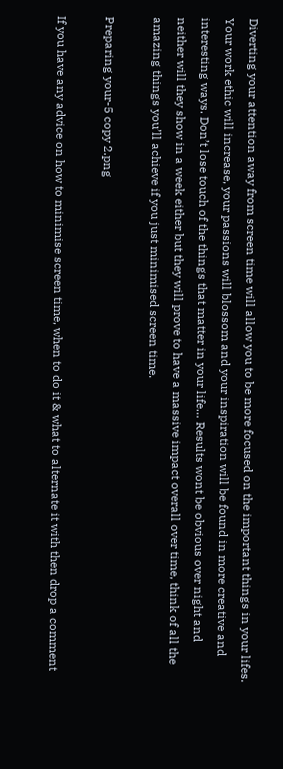Diverting your attention away from screen time will allow you to be more focused on the important things in your lifes. Your work ethic will increase, your passions will blossom and your inspiration will be found in more creative and interesting ways. Don’t lose touch of the things that matter in your life… Results wont be obvious over night and neither will they show in a week either but they will prove to have a massive impact overall over time, think of all the amazing things you’ll achieve if you just minimised screen time.

Preparing your-5 copy 2.png

If you have any advice on how to minimise screen time, when to do it & what to alternate it with then drop a comment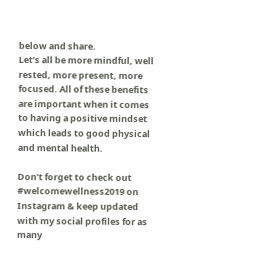below and share.
Let’s all be more mindful, well rested, more present, more focused. All of these benefits are important when it comes to having a positive mindset which leads to good physical and mental health.

Don’t forget to check out #welcomewellness2019 on Instagram & keep updated with my social profiles for as many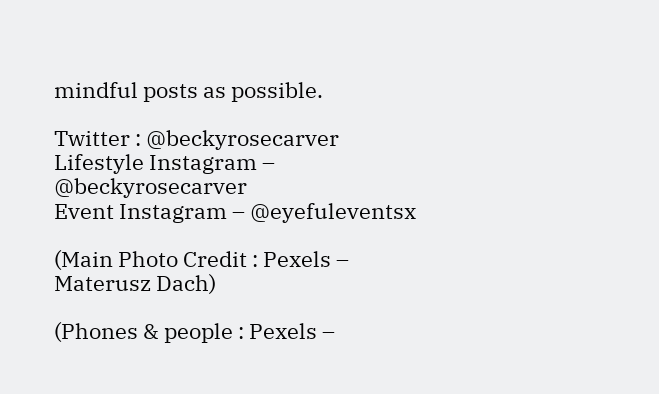mindful posts as possible.

Twitter : @beckyrosecarver
Lifestyle Instagram – @beckyrosecarver
Event Instagram – @eyefuleventsx

(Main Photo Credit : Pexels – Materusz Dach)

(Phones & people : Pexels –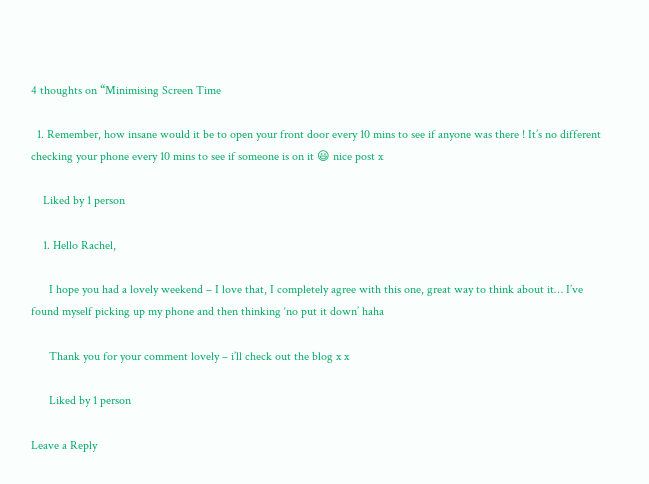4 thoughts on “Minimising Screen Time

  1. Remember, how insane would it be to open your front door every 10 mins to see if anyone was there ! It’s no different checking your phone every 10 mins to see if someone is on it 😃 nice post x

    Liked by 1 person

    1. Hello Rachel,

      I hope you had a lovely weekend – I love that, I completely agree with this one, great way to think about it… I’ve found myself picking up my phone and then thinking ‘no put it down’ haha

      Thank you for your comment lovely – i’ll check out the blog x x

      Liked by 1 person

Leave a Reply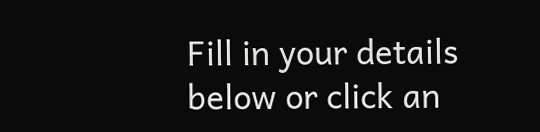Fill in your details below or click an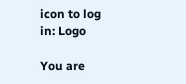icon to log in: Logo

You are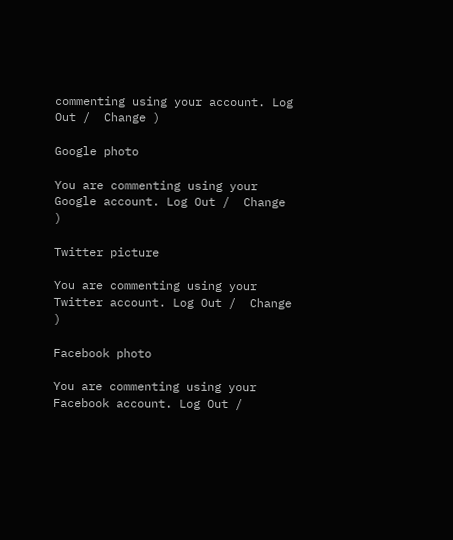commenting using your account. Log Out /  Change )

Google photo

You are commenting using your Google account. Log Out /  Change )

Twitter picture

You are commenting using your Twitter account. Log Out /  Change )

Facebook photo

You are commenting using your Facebook account. Log Out /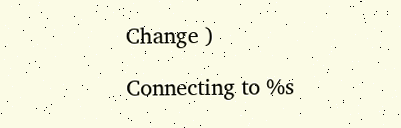Change )

Connecting to %s